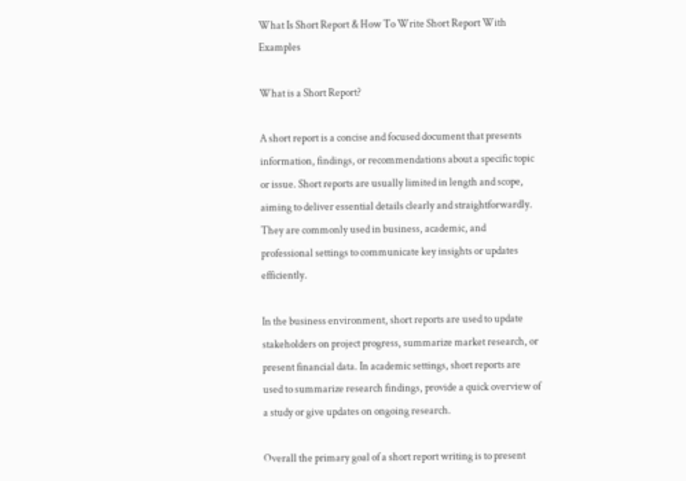What Is Short Report & How To Write Short Report With Examples

What is a Short Report?

A short report is a concise and focused document that presents information, findings, or recommendations about a specific topic or issue. Short reports are usually limited in length and scope, aiming to deliver essential details clearly and straightforwardly. They are commonly used in business, academic, and professional settings to communicate key insights or updates efficiently.

In the business environment, short reports are used to update stakeholders on project progress, summarize market research, or present financial data. In academic settings, short reports are used to summarize research findings, provide a quick overview of a study or give updates on ongoing research.

Overall the primary goal of a short report writing is to present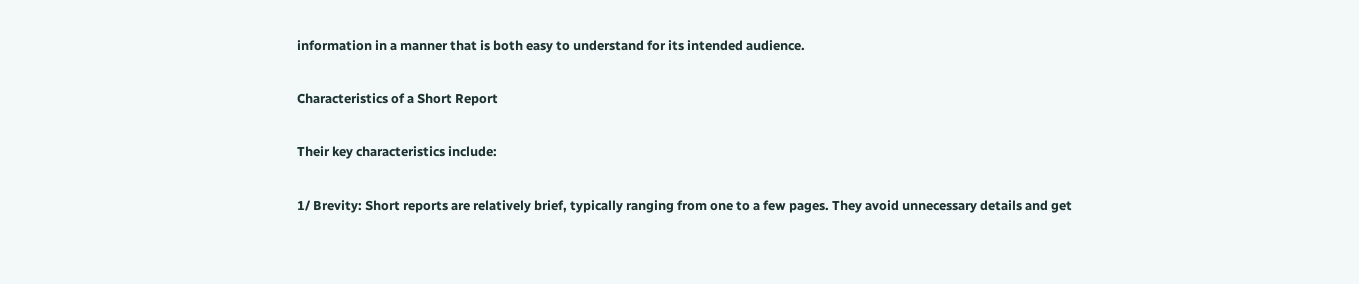information in a manner that is both easy to understand for its intended audience.

Characteristics of a Short Report

Their key characteristics include:

1/ Brevity: Short reports are relatively brief, typically ranging from one to a few pages. They avoid unnecessary details and get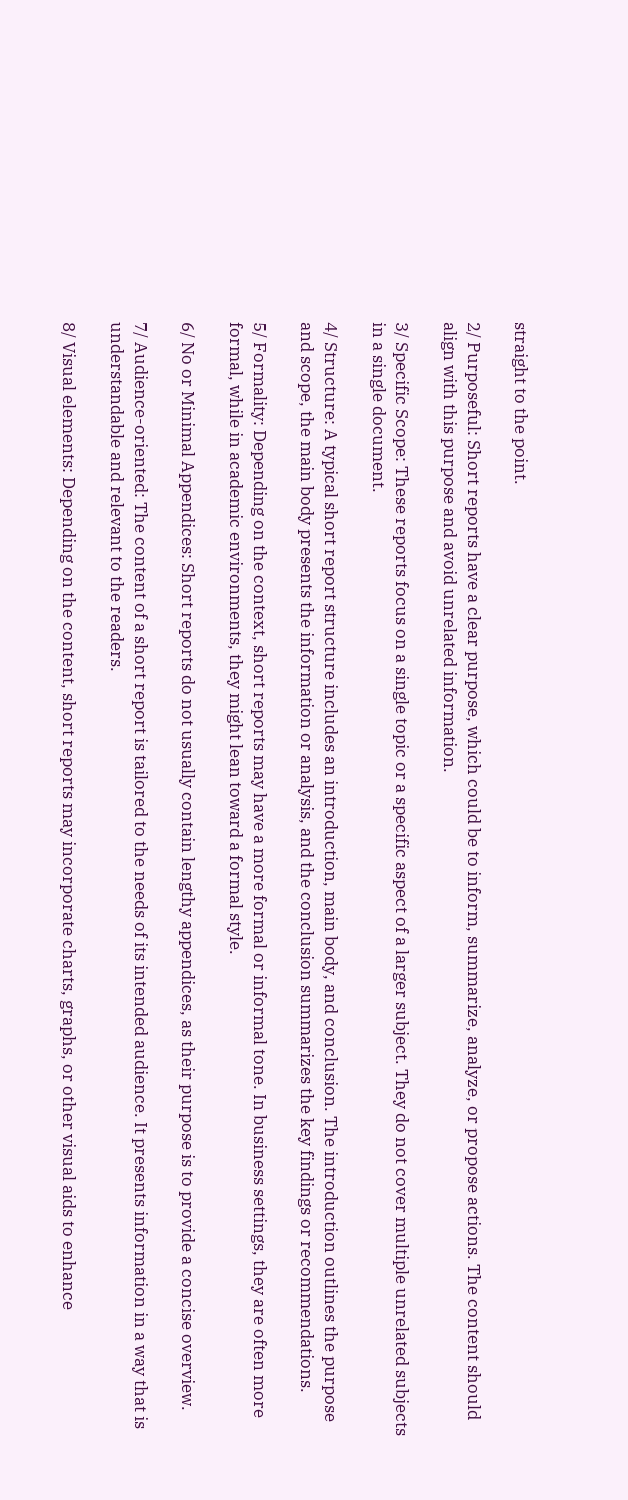straight to the point.

2/ Purposeful: Short reports have a clear purpose, which could be to inform, summarize, analyze, or propose actions. The content should align with this purpose and avoid unrelated information.

3/ Specific Scope: These reports focus on a single topic or a specific aspect of a larger subject. They do not cover multiple unrelated subjects in a single document.

4/ Structure: A typical short report structure includes an introduction, main body, and conclusion. The introduction outlines the purpose and scope, the main body presents the information or analysis, and the conclusion summarizes the key findings or recommendations.

5/ Formality: Depending on the context, short reports may have a more formal or informal tone. In business settings, they are often more formal, while in academic environments, they might lean toward a formal style.

6/ No or Minimal Appendices: Short reports do not usually contain lengthy appendices, as their purpose is to provide a concise overview.

7/ Audience-oriented: The content of a short report is tailored to the needs of its intended audience. It presents information in a way that is understandable and relevant to the readers.

8/ Visual elements: Depending on the content, short reports may incorporate charts, graphs, or other visual aids to enhance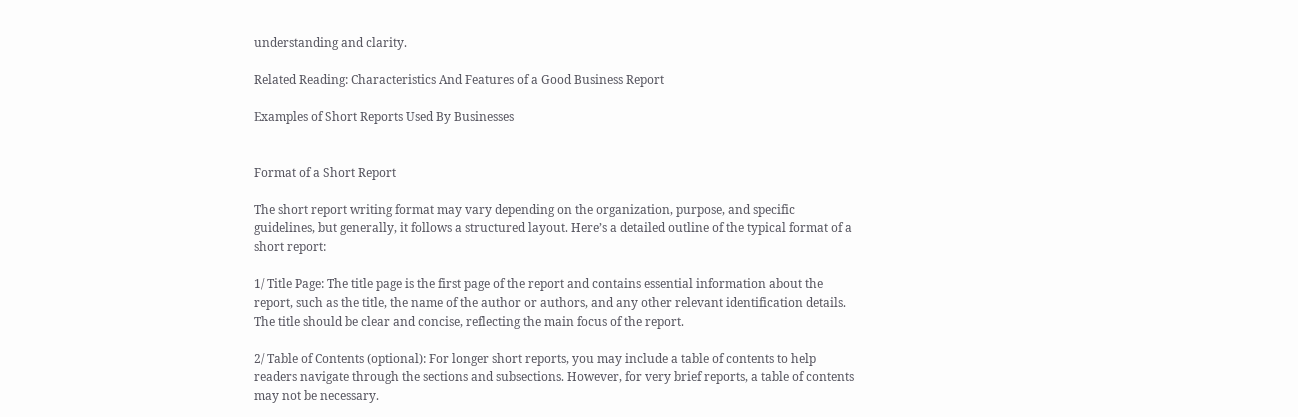understanding and clarity.

Related Reading: Characteristics And Features of a Good Business Report

Examples of Short Reports Used By Businesses


Format of a Short Report

The short report writing format may vary depending on the organization, purpose, and specific guidelines, but generally, it follows a structured layout. Here’s a detailed outline of the typical format of a short report:

1/ Title Page: The title page is the first page of the report and contains essential information about the report, such as the title, the name of the author or authors, and any other relevant identification details. The title should be clear and concise, reflecting the main focus of the report.

2/ Table of Contents (optional): For longer short reports, you may include a table of contents to help readers navigate through the sections and subsections. However, for very brief reports, a table of contents may not be necessary.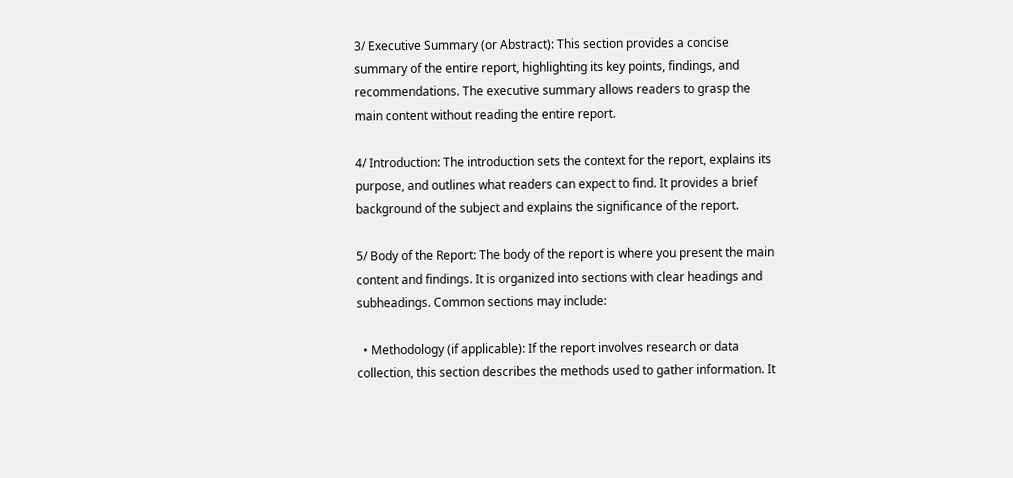3/ Executive Summary (or Abstract): This section provides a concise summary of the entire report, highlighting its key points, findings, and recommendations. The executive summary allows readers to grasp the main content without reading the entire report.

4/ Introduction: The introduction sets the context for the report, explains its purpose, and outlines what readers can expect to find. It provides a brief background of the subject and explains the significance of the report.

5/ Body of the Report: The body of the report is where you present the main content and findings. It is organized into sections with clear headings and subheadings. Common sections may include:

  • Methodology (if applicable): If the report involves research or data collection, this section describes the methods used to gather information. It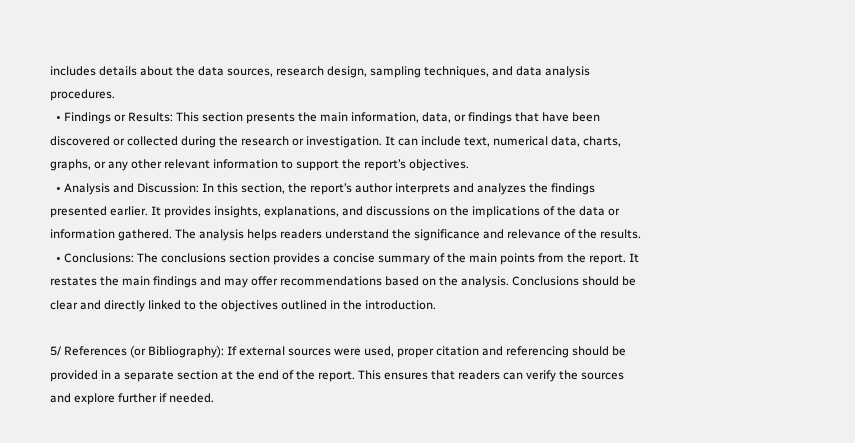includes details about the data sources, research design, sampling techniques, and data analysis procedures.
  • Findings or Results: This section presents the main information, data, or findings that have been discovered or collected during the research or investigation. It can include text, numerical data, charts, graphs, or any other relevant information to support the report’s objectives.
  • Analysis and Discussion: In this section, the report’s author interprets and analyzes the findings presented earlier. It provides insights, explanations, and discussions on the implications of the data or information gathered. The analysis helps readers understand the significance and relevance of the results.
  • Conclusions: The conclusions section provides a concise summary of the main points from the report. It restates the main findings and may offer recommendations based on the analysis. Conclusions should be clear and directly linked to the objectives outlined in the introduction.

5/ References (or Bibliography): If external sources were used, proper citation and referencing should be provided in a separate section at the end of the report. This ensures that readers can verify the sources and explore further if needed.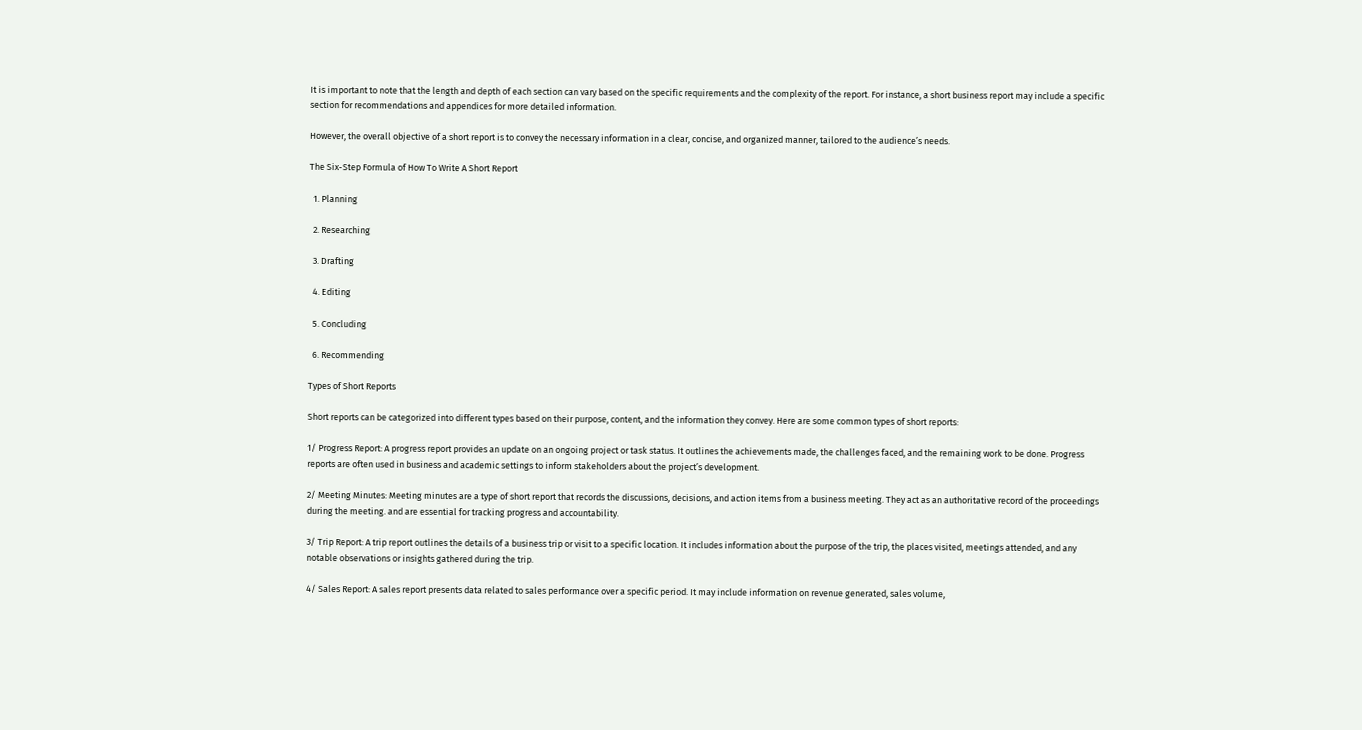It is important to note that the length and depth of each section can vary based on the specific requirements and the complexity of the report. For instance, a short business report may include a specific section for recommendations and appendices for more detailed information.

However, the overall objective of a short report is to convey the necessary information in a clear, concise, and organized manner, tailored to the audience’s needs.

The Six-Step Formula of How To Write A Short Report

  1. Planning

  2. Researching

  3. Drafting

  4. Editing

  5. Concluding

  6. Recommending

Types of Short Reports

Short reports can be categorized into different types based on their purpose, content, and the information they convey. Here are some common types of short reports:

1/ Progress Report: A progress report provides an update on an ongoing project or task status. It outlines the achievements made, the challenges faced, and the remaining work to be done. Progress reports are often used in business and academic settings to inform stakeholders about the project’s development.

2/ Meeting Minutes: Meeting minutes are a type of short report that records the discussions, decisions, and action items from a business meeting. They act as an authoritative record of the proceedings during the meeting. and are essential for tracking progress and accountability.

3/ Trip Report: A trip report outlines the details of a business trip or visit to a specific location. It includes information about the purpose of the trip, the places visited, meetings attended, and any notable observations or insights gathered during the trip.

4/ Sales Report: A sales report presents data related to sales performance over a specific period. It may include information on revenue generated, sales volume,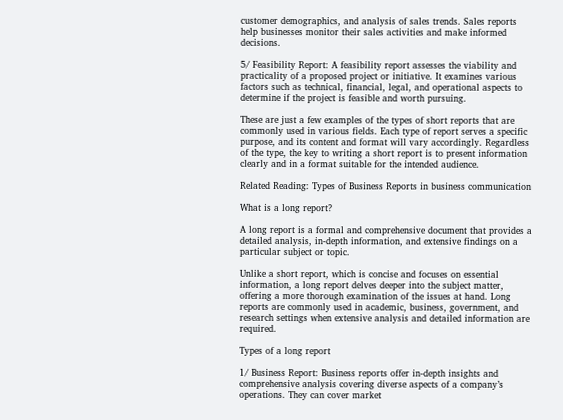customer demographics, and analysis of sales trends. Sales reports help businesses monitor their sales activities and make informed decisions.

5/ Feasibility Report: A feasibility report assesses the viability and practicality of a proposed project or initiative. It examines various factors such as technical, financial, legal, and operational aspects to determine if the project is feasible and worth pursuing.

These are just a few examples of the types of short reports that are commonly used in various fields. Each type of report serves a specific purpose, and its content and format will vary accordingly. Regardless of the type, the key to writing a short report is to present information clearly and in a format suitable for the intended audience.

Related Reading: Types of Business Reports in business communication

What is a long report?

A long report is a formal and comprehensive document that provides a detailed analysis, in-depth information, and extensive findings on a particular subject or topic.

Unlike a short report, which is concise and focuses on essential information, a long report delves deeper into the subject matter, offering a more thorough examination of the issues at hand. Long reports are commonly used in academic, business, government, and research settings when extensive analysis and detailed information are required.

Types of a long report

1/ Business Report: Business reports offer in-depth insights and comprehensive analysis covering diverse aspects of a company’s operations. They can cover market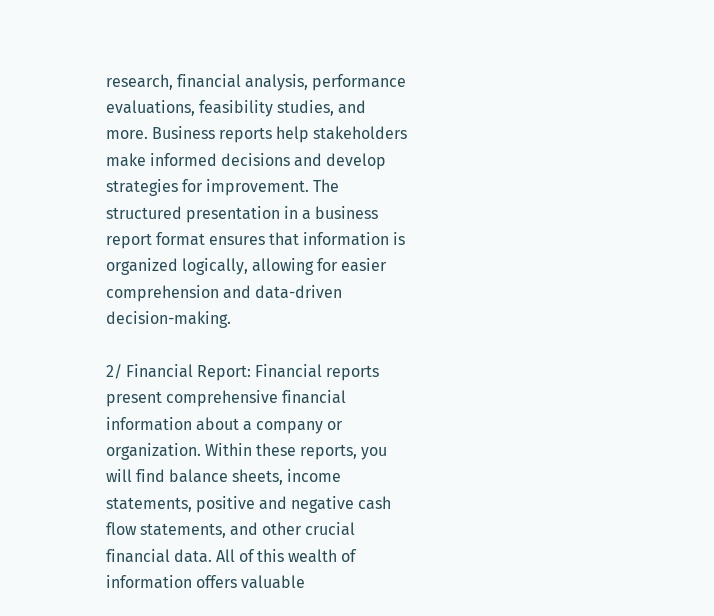research, financial analysis, performance evaluations, feasibility studies, and more. Business reports help stakeholders make informed decisions and develop strategies for improvement. The structured presentation in a business report format ensures that information is organized logically, allowing for easier comprehension and data-driven decision-making.

2/ Financial Report: Financial reports present comprehensive financial information about a company or organization. Within these reports, you will find balance sheets, income statements, positive and negative cash flow statements, and other crucial financial data. All of this wealth of information offers valuable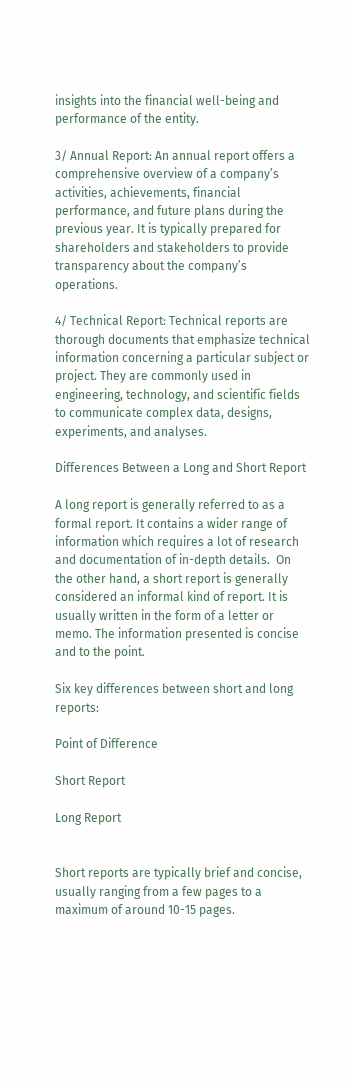insights into the financial well-being and performance of the entity.

3/ Annual Report: An annual report offers a comprehensive overview of a company’s activities, achievements, financial performance, and future plans during the previous year. It is typically prepared for shareholders and stakeholders to provide transparency about the company’s operations.

4/ Technical Report: Technical reports are thorough documents that emphasize technical information concerning a particular subject or project. They are commonly used in engineering, technology, and scientific fields to communicate complex data, designs, experiments, and analyses.

Differences Between a Long and Short Report

A long report is generally referred to as a formal report. It contains a wider range of information which requires a lot of research and documentation of in-depth details.  On the other hand, a short report is generally considered an informal kind of report. It is usually written in the form of a letter or memo. The information presented is concise and to the point.

Six key differences between short and long reports:

Point of Difference

Short Report

Long Report


Short reports are typically brief and concise, usually ranging from a few pages to a maximum of around 10-15 pages.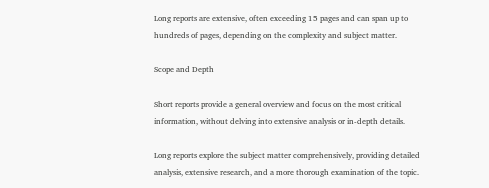Long reports are extensive, often exceeding 15 pages and can span up to hundreds of pages, depending on the complexity and subject matter.

Scope and Depth

Short reports provide a general overview and focus on the most critical information, without delving into extensive analysis or in-depth details.

Long reports explore the subject matter comprehensively, providing detailed analysis, extensive research, and a more thorough examination of the topic.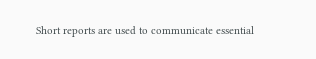Short reports are used to communicate essential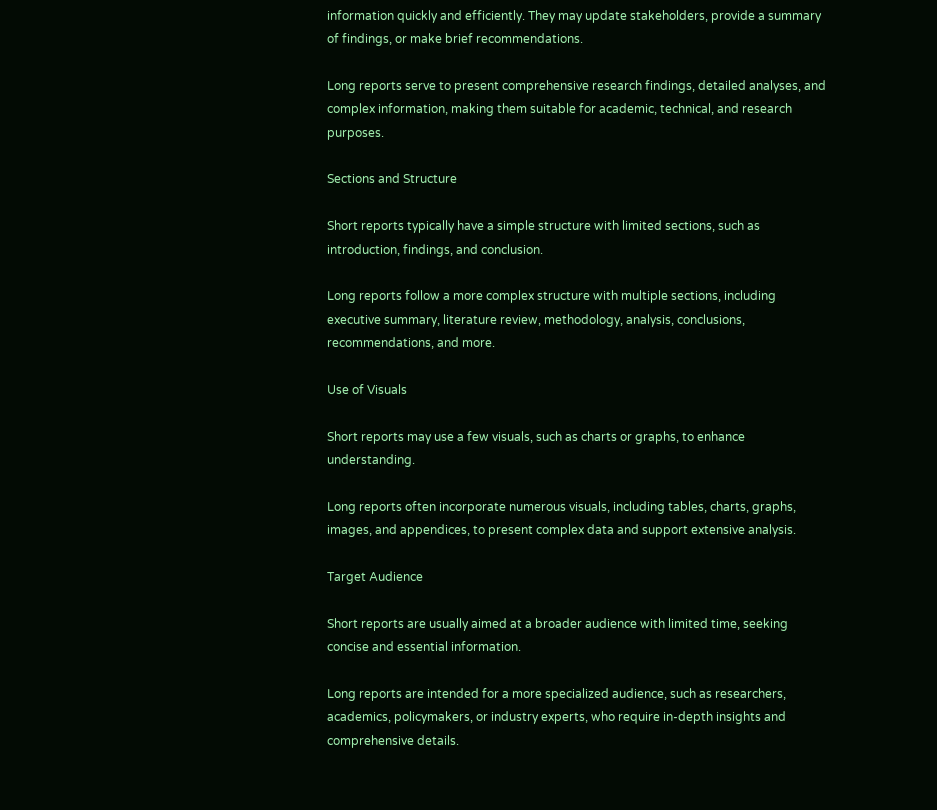information quickly and efficiently. They may update stakeholders, provide a summary of findings, or make brief recommendations.

Long reports serve to present comprehensive research findings, detailed analyses, and complex information, making them suitable for academic, technical, and research purposes.

Sections and Structure

Short reports typically have a simple structure with limited sections, such as introduction, findings, and conclusion.

Long reports follow a more complex structure with multiple sections, including executive summary, literature review, methodology, analysis, conclusions, recommendations, and more.

Use of Visuals

Short reports may use a few visuals, such as charts or graphs, to enhance understanding.

Long reports often incorporate numerous visuals, including tables, charts, graphs, images, and appendices, to present complex data and support extensive analysis.

Target Audience

Short reports are usually aimed at a broader audience with limited time, seeking concise and essential information.

Long reports are intended for a more specialized audience, such as researchers, academics, policymakers, or industry experts, who require in-depth insights and comprehensive details.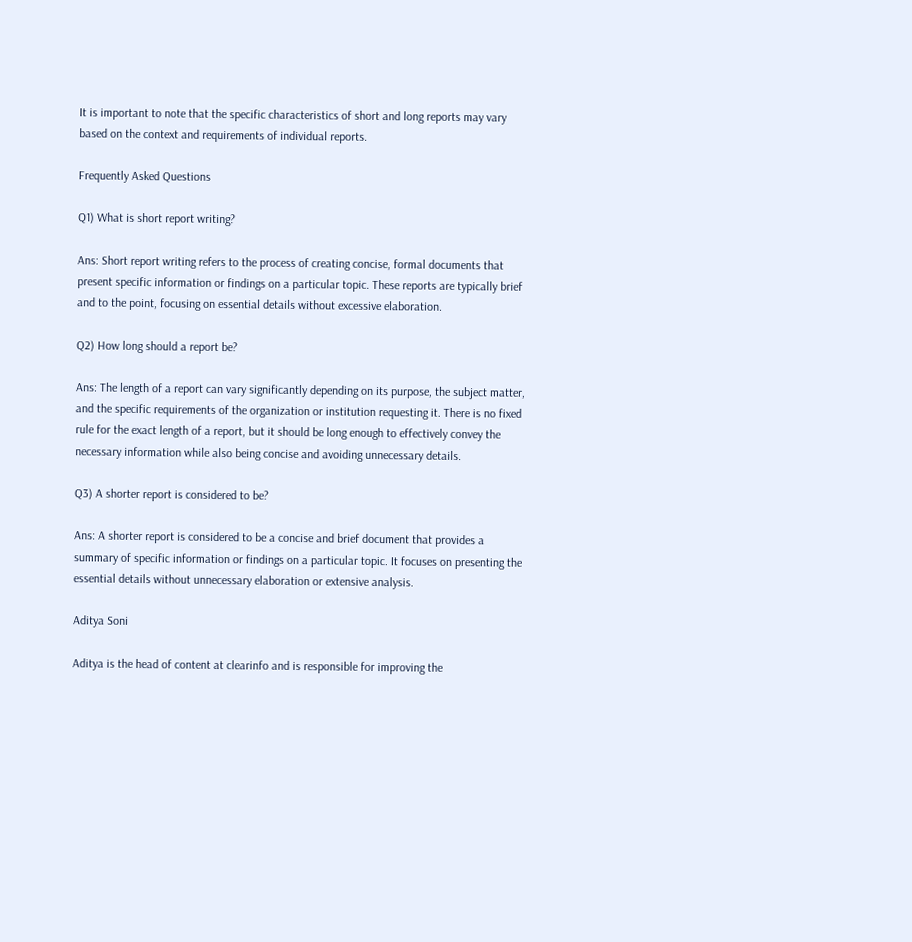It is important to note that the specific characteristics of short and long reports may vary based on the context and requirements of individual reports.

Frequently Asked Questions

Q1) What is short report writing?

Ans: Short report writing refers to the process of creating concise, formal documents that present specific information or findings on a particular topic. These reports are typically brief and to the point, focusing on essential details without excessive elaboration.

Q2) How long should a report be?

Ans: The length of a report can vary significantly depending on its purpose, the subject matter, and the specific requirements of the organization or institution requesting it. There is no fixed rule for the exact length of a report, but it should be long enough to effectively convey the necessary information while also being concise and avoiding unnecessary details.

Q3) A shorter report is considered to be?

Ans: A shorter report is considered to be a concise and brief document that provides a summary of specific information or findings on a particular topic. It focuses on presenting the essential details without unnecessary elaboration or extensive analysis.

Aditya Soni

Aditya is the head of content at clearinfo and is responsible for improving the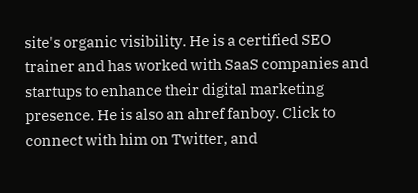site's organic visibility. He is a certified SEO trainer and has worked with SaaS companies and startups to enhance their digital marketing presence. He is also an ahref fanboy. Click to connect with him on Twitter, and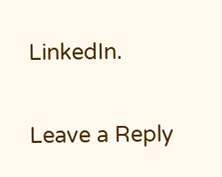LinkedIn.

Leave a Reply